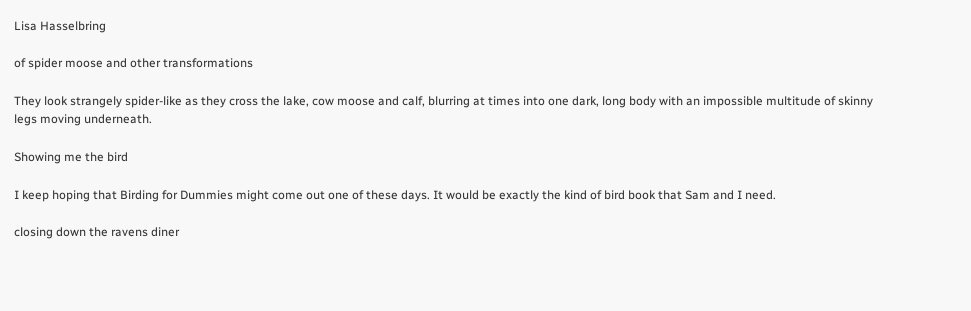Lisa Hasselbring

of spider moose and other transformations

They look strangely spider-like as they cross the lake, cow moose and calf, blurring at times into one dark, long body with an impossible multitude of skinny legs moving underneath.

Showing me the bird

I keep hoping that Birding for Dummies might come out one of these days. It would be exactly the kind of bird book that Sam and I need.

closing down the ravens diner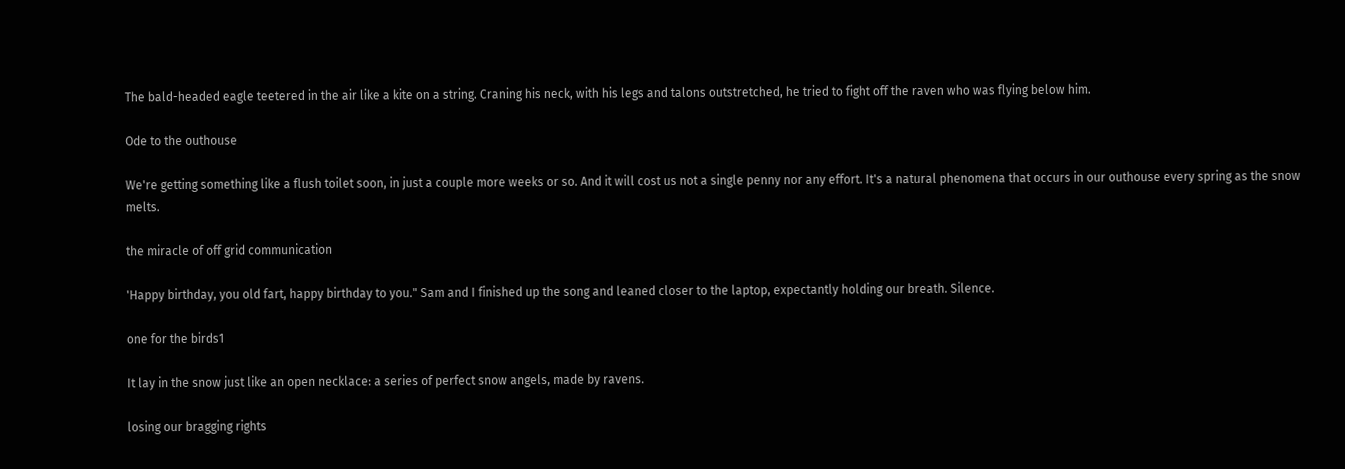The bald-headed eagle teetered in the air like a kite on a string. Craning his neck, with his legs and talons outstretched, he tried to fight off the raven who was flying below him.

Ode to the outhouse

We're getting something like a flush toilet soon, in just a couple more weeks or so. And it will cost us not a single penny nor any effort. It's a natural phenomena that occurs in our outhouse every spring as the snow melts.

the miracle of off grid communication

'Happy birthday, you old fart, happy birthday to you." Sam and I finished up the song and leaned closer to the laptop, expectantly holding our breath. Silence.

one for the birds1

It lay in the snow just like an open necklace: a series of perfect snow angels, made by ravens.

losing our bragging rights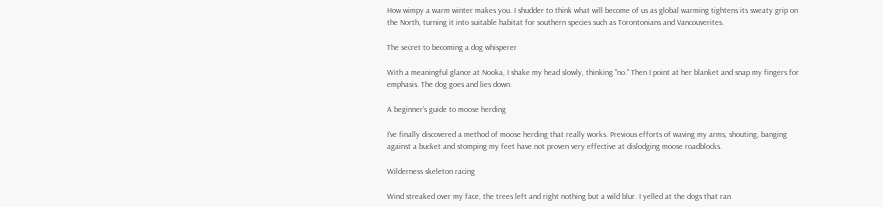How wimpy a warm winter makes you. I shudder to think what will become of us as global warming tightens its sweaty grip on the North, turning it into suitable habitat for southern species such as Torontonians and Vancouverites.

The secret to becoming a dog whisperer

With a meaningful glance at Nooka, I shake my head slowly, thinking "no." Then I point at her blanket and snap my fingers for emphasis. The dog goes and lies down.

A beginner’s guide to moose herding

I've finally discovered a method of moose herding that really works. Previous efforts of waving my arms, shouting, banging against a bucket and stomping my feet have not proven very effective at dislodging moose roadblocks.

Wilderness skeleton racing

Wind streaked over my face, the trees left and right nothing but a wild blur. I yelled at the dogs that ran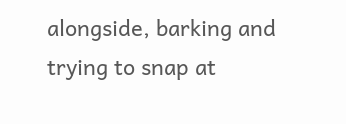alongside, barking and trying to snap at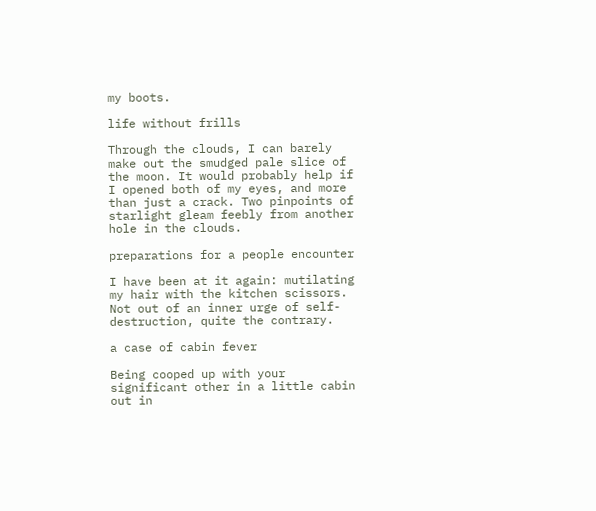my boots.

life without frills

Through the clouds, I can barely make out the smudged pale slice of the moon. It would probably help if I opened both of my eyes, and more than just a crack. Two pinpoints of starlight gleam feebly from another hole in the clouds.

preparations for a people encounter

I have been at it again: mutilating my hair with the kitchen scissors. Not out of an inner urge of self-destruction, quite the contrary.

a case of cabin fever

Being cooped up with your significant other in a little cabin out in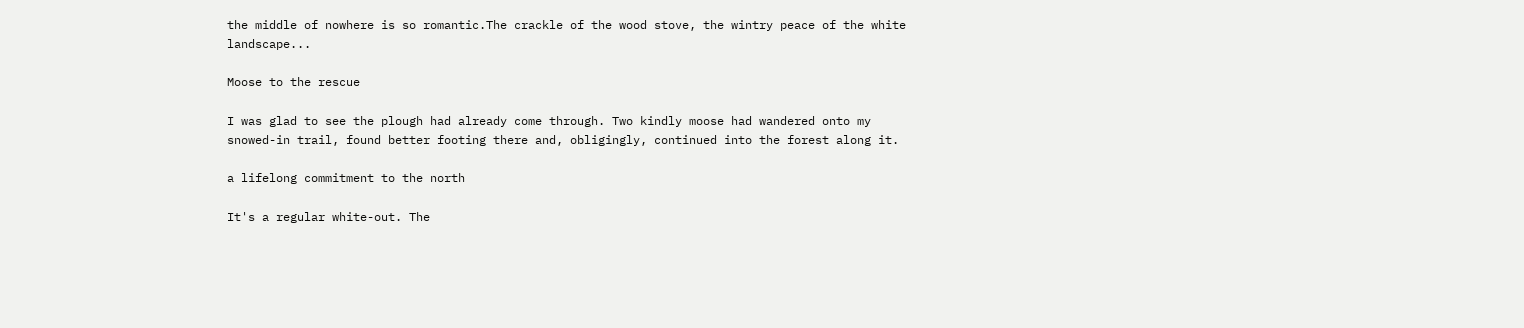the middle of nowhere is so romantic.The crackle of the wood stove, the wintry peace of the white landscape...

Moose to the rescue

I was glad to see the plough had already come through. Two kindly moose had wandered onto my snowed-in trail, found better footing there and, obligingly, continued into the forest along it.

a lifelong commitment to the north

It's a regular white-out. The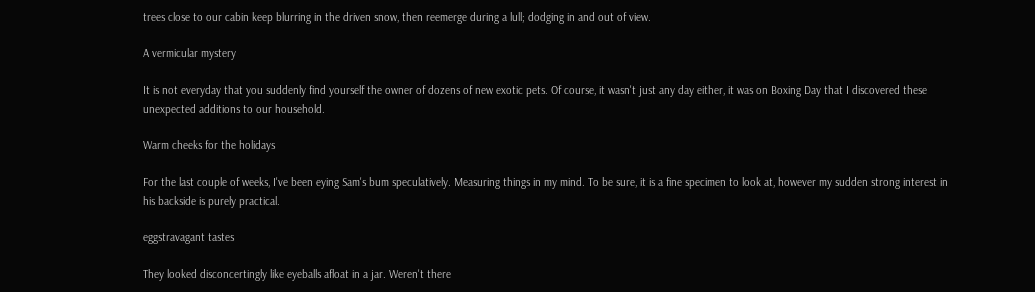trees close to our cabin keep blurring in the driven snow, then reemerge during a lull; dodging in and out of view.

A vermicular mystery

It is not everyday that you suddenly find yourself the owner of dozens of new exotic pets. Of course, it wasn't just any day either, it was on Boxing Day that I discovered these unexpected additions to our household.

Warm cheeks for the holidays

For the last couple of weeks, I've been eying Sam's bum speculatively. Measuring things in my mind. To be sure, it is a fine specimen to look at, however my sudden strong interest in his backside is purely practical.

eggstravagant tastes

They looked disconcertingly like eyeballs afloat in a jar. Weren't there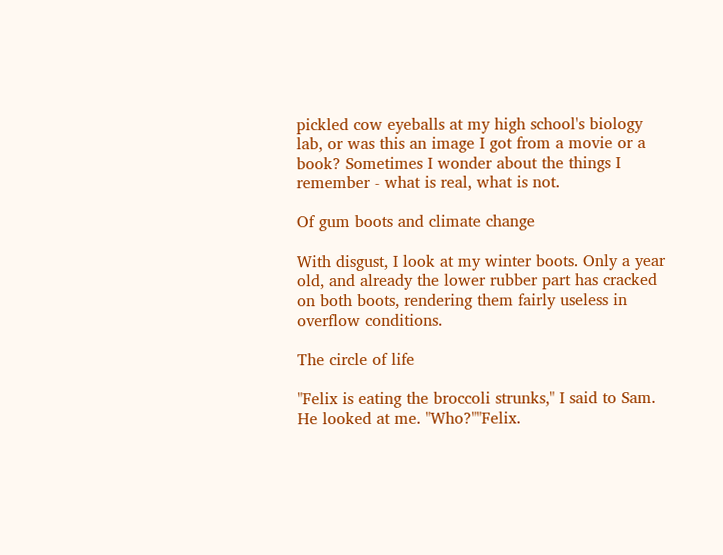pickled cow eyeballs at my high school's biology lab, or was this an image I got from a movie or a book? Sometimes I wonder about the things I remember - what is real, what is not.

Of gum boots and climate change

With disgust, I look at my winter boots. Only a year old, and already the lower rubber part has cracked on both boots, rendering them fairly useless in overflow conditions.

The circle of life

"Felix is eating the broccoli strunks," I said to Sam. He looked at me. "Who?""Felix.